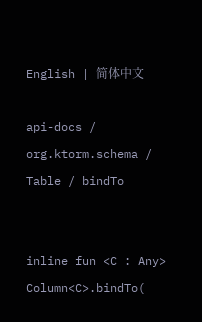English | 简体中文

api-docs / org.ktorm.schema / Table / bindTo


inline fun <C : Any> Column<C>.bindTo(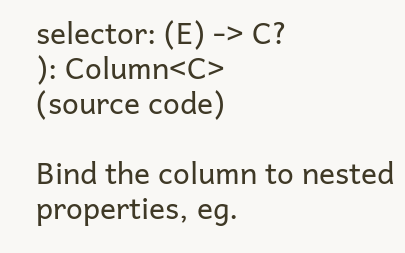selector: (E) -> C?
): Column<C>
(source code)

Bind the column to nested properties, eg.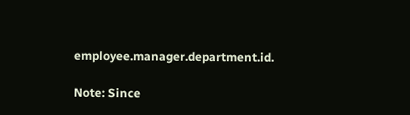employee.manager.department.id.

Note: Since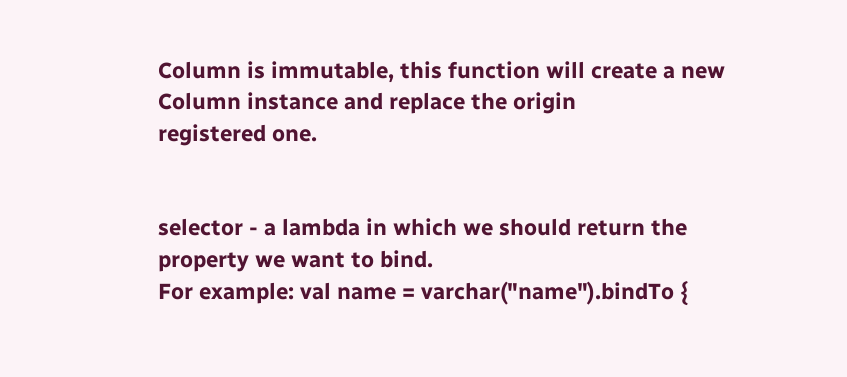Column is immutable, this function will create a new Column instance and replace the origin
registered one.


selector - a lambda in which we should return the property we want to bind.
For example: val name = varchar("name").bindTo {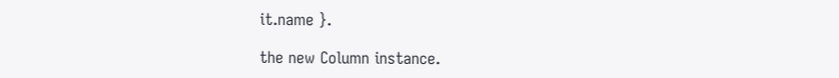it.name }.

the new Column instance.